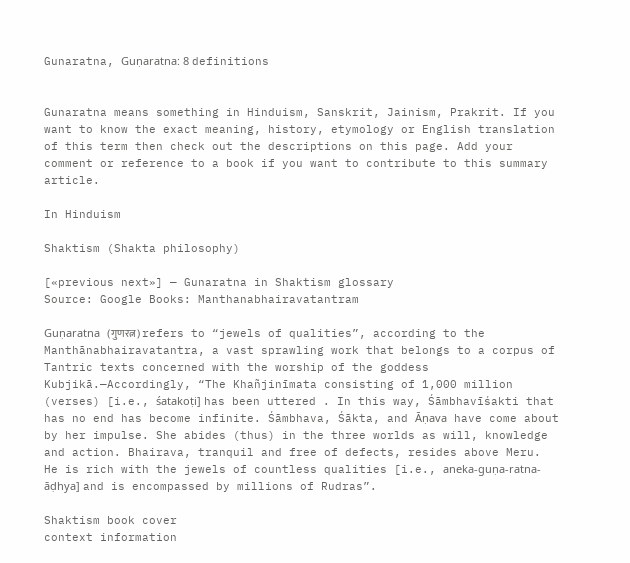Gunaratna, Guṇaratna: 8 definitions


Gunaratna means something in Hinduism, Sanskrit, Jainism, Prakrit. If you want to know the exact meaning, history, etymology or English translation of this term then check out the descriptions on this page. Add your comment or reference to a book if you want to contribute to this summary article.

In Hinduism

Shaktism (Shakta philosophy)

[«previous next»] — Gunaratna in Shaktism glossary
Source: Google Books: Manthanabhairavatantram

Guṇaratna (गुणरत्न) refers to “jewels of qualities”, according to the Manthānabhairavatantra, a vast sprawling work that belongs to a corpus of Tantric texts concerned with the worship of the goddess Kubjikā.—Accordingly, “The Khañjinīmata consisting of 1,000 million (verses) [i.e., śatakoṭi] has been uttered . In this way, Śāmbhavīśakti that has no end has become infinite. Śāmbhava, Śākta, and Āṇava have come about by her impulse. She abides (thus) in the three worlds as will, knowledge and action. Bhairava, tranquil and free of defects, resides above Meru. He is rich with the jewels of countless qualities [i.e., aneka-guṇa-ratna-āḍhya] and is encompassed by millions of Rudras”.

Shaktism book cover
context information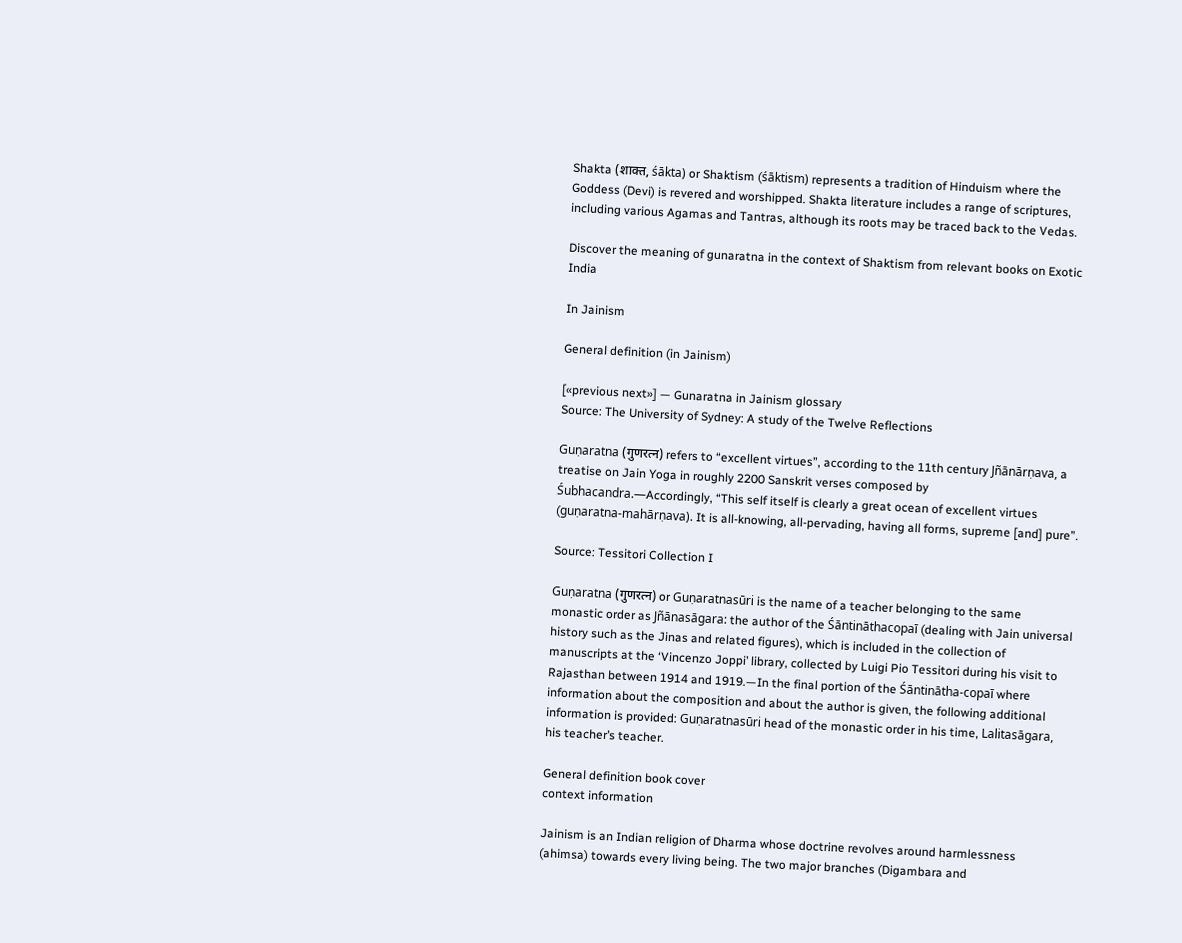Shakta (शाक्त, śākta) or Shaktism (śāktism) represents a tradition of Hinduism where the Goddess (Devi) is revered and worshipped. Shakta literature includes a range of scriptures, including various Agamas and Tantras, although its roots may be traced back to the Vedas.

Discover the meaning of gunaratna in the context of Shaktism from relevant books on Exotic India

In Jainism

General definition (in Jainism)

[«previous next»] — Gunaratna in Jainism glossary
Source: The University of Sydney: A study of the Twelve Reflections

Guṇaratna (गुणरत्न) refers to “excellent virtues”, according to the 11th century Jñānārṇava, a treatise on Jain Yoga in roughly 2200 Sanskrit verses composed by Śubhacandra.—Accordingly, “This self itself is clearly a great ocean of excellent virtues (guṇaratna-mahārṇava). It is all-knowing, all-pervading, having all forms, supreme [and] pure”.

Source: Tessitori Collection I

Guṇaratna (गुणरत्न) or Guṇaratnasūri is the name of a teacher belonging to the same monastic order as Jñānasāgara: the author of the Śāntināthacopaī (dealing with Jain universal history such as the Jinas and related figures), which is included in the collection of manuscripts at the ‘Vincenzo Joppi’ library, collected by Luigi Pio Tessitori during his visit to Rajasthan between 1914 and 1919.—In the final portion of the Śāntinātha-copaī where information about the composition and about the author is given, the following additional information is provided: Guṇaratnasūri head of the monastic order in his time, Lalitasāgara, his teacher’s teacher.

General definition book cover
context information

Jainism is an Indian religion of Dharma whose doctrine revolves around harmlessness (ahimsa) towards every living being. The two major branches (Digambara and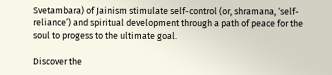Svetambara) of Jainism stimulate self-control (or, shramana, ‘self-reliance’) and spiritual development through a path of peace for the soul to progess to the ultimate goal.

Discover the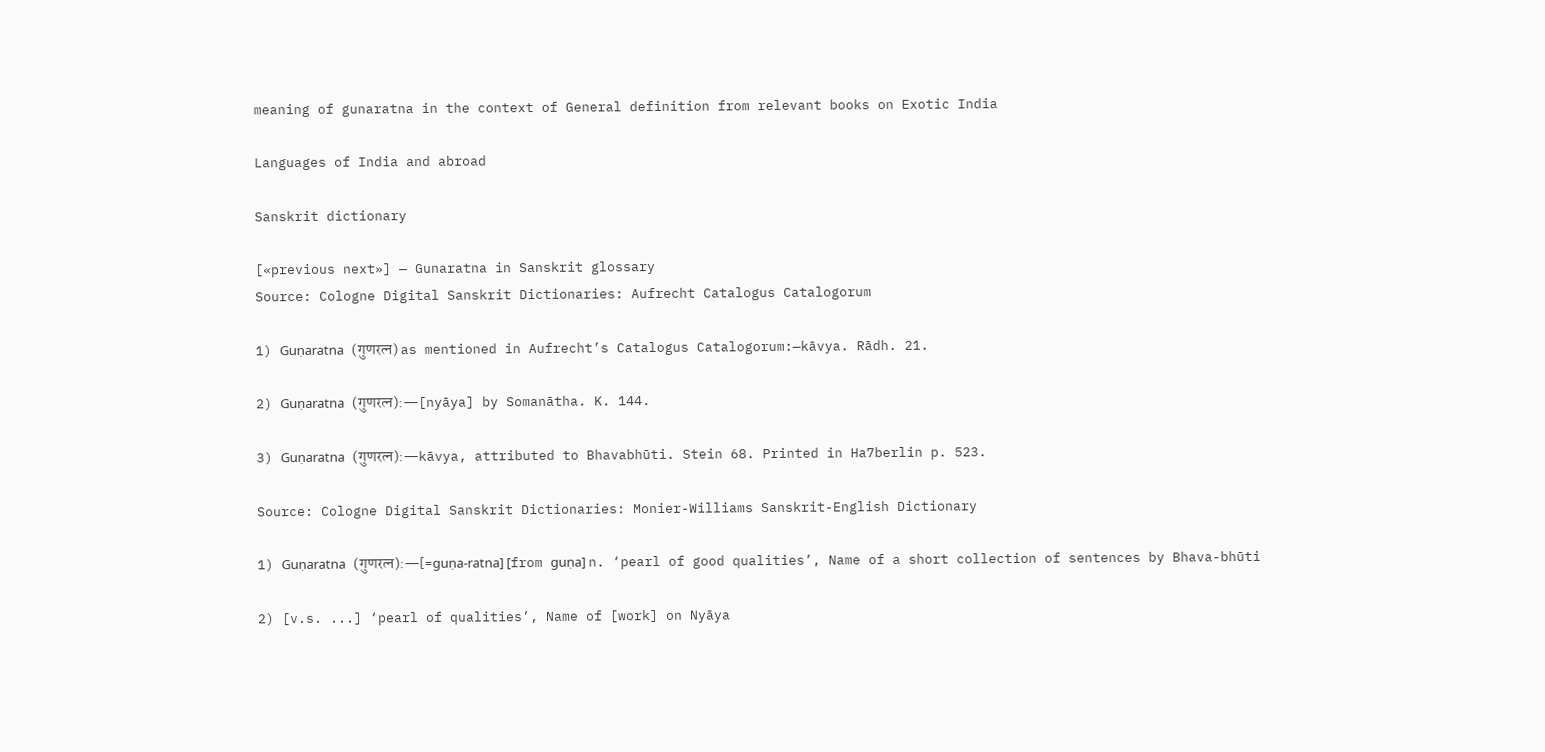meaning of gunaratna in the context of General definition from relevant books on Exotic India

Languages of India and abroad

Sanskrit dictionary

[«previous next»] — Gunaratna in Sanskrit glossary
Source: Cologne Digital Sanskrit Dictionaries: Aufrecht Catalogus Catalogorum

1) Guṇaratna (गुणरत्न) as mentioned in Aufrecht’s Catalogus Catalogorum:—kāvya. Rādh. 21.

2) Guṇaratna (गुणरत्न):—[nyāya] by Somanātha. K. 144.

3) Guṇaratna (गुणरत्न):—kāvya, attributed to Bhavabhūti. Stein 68. Printed in Ha7berlin p. 523.

Source: Cologne Digital Sanskrit Dictionaries: Monier-Williams Sanskrit-English Dictionary

1) Guṇaratna (गुणरत्न):—[=guṇa-ratna] [from guṇa] n. ‘pearl of good qualities’, Name of a short collection of sentences by Bhava-bhūti

2) [v.s. ...] ‘pearl of qualities’, Name of [work] on Nyāya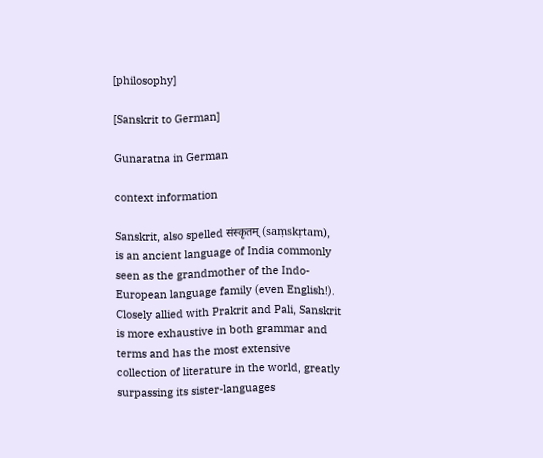[philosophy]

[Sanskrit to German]

Gunaratna in German

context information

Sanskrit, also spelled संस्कृतम् (saṃskṛtam), is an ancient language of India commonly seen as the grandmother of the Indo-European language family (even English!). Closely allied with Prakrit and Pali, Sanskrit is more exhaustive in both grammar and terms and has the most extensive collection of literature in the world, greatly surpassing its sister-languages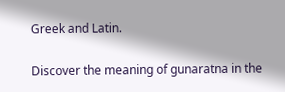Greek and Latin.

Discover the meaning of gunaratna in the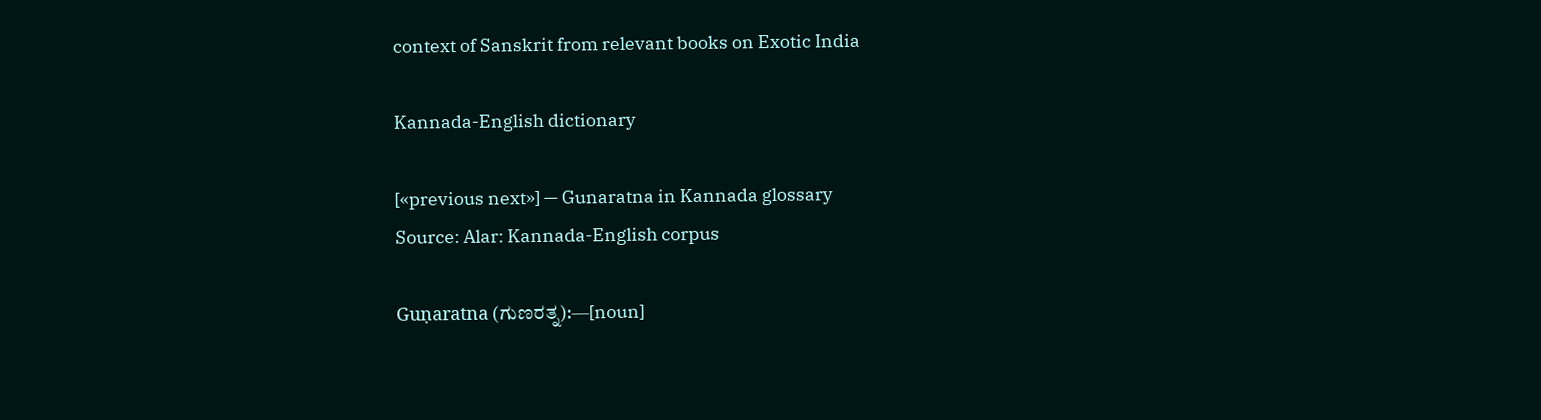context of Sanskrit from relevant books on Exotic India

Kannada-English dictionary

[«previous next»] — Gunaratna in Kannada glossary
Source: Alar: Kannada-English corpus

Guṇaratna (ಗುಣರತ್ನ):—[noun]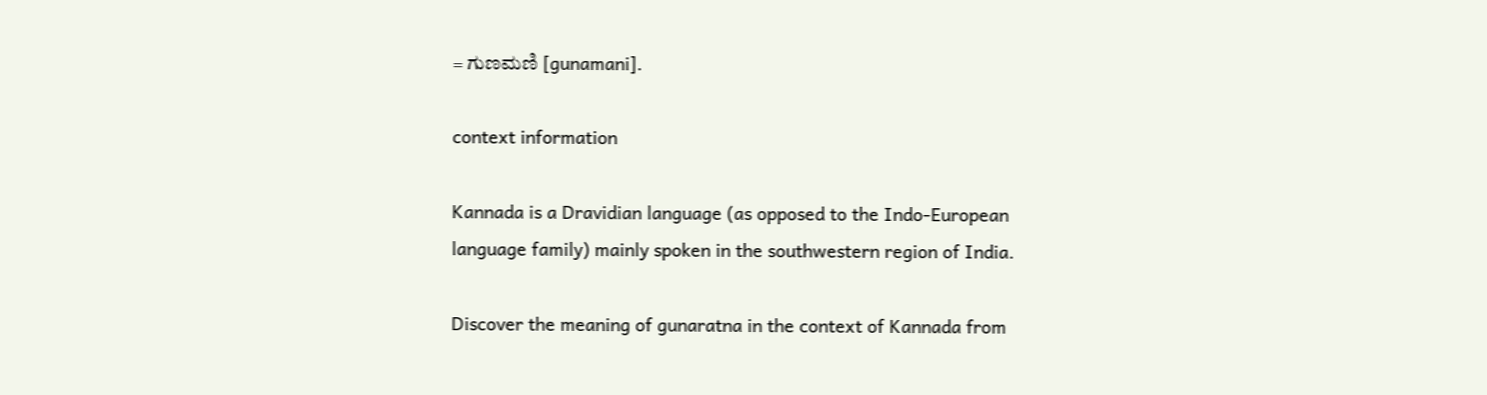= ಗುಣಮಣಿ [gunamani].

context information

Kannada is a Dravidian language (as opposed to the Indo-European language family) mainly spoken in the southwestern region of India.

Discover the meaning of gunaratna in the context of Kannada from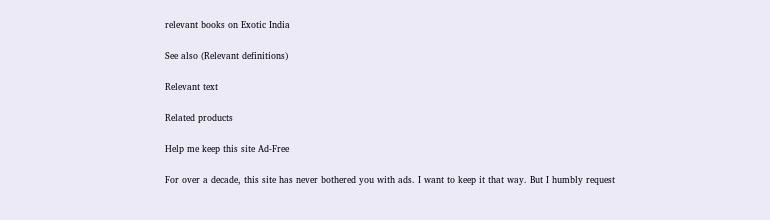relevant books on Exotic India

See also (Relevant definitions)

Relevant text

Related products

Help me keep this site Ad-Free

For over a decade, this site has never bothered you with ads. I want to keep it that way. But I humbly request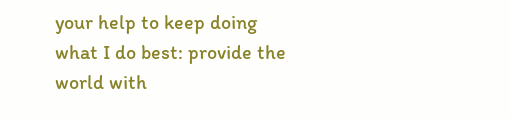your help to keep doing what I do best: provide the world with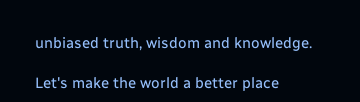unbiased truth, wisdom and knowledge.

Let's make the world a better place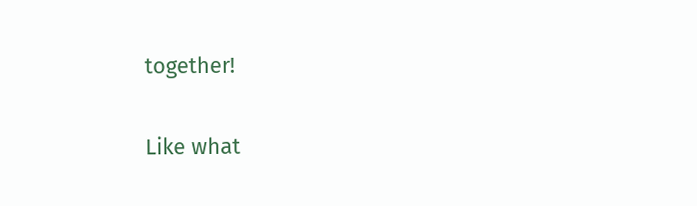together!

Like what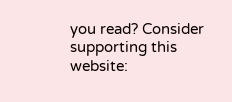you read? Consider supporting this website: